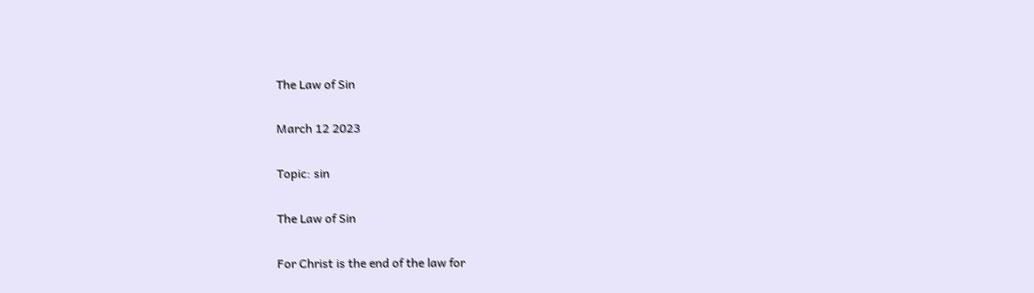The Law of Sin

March 12 2023

Topic: sin

The Law of Sin

For Christ is the end of the law for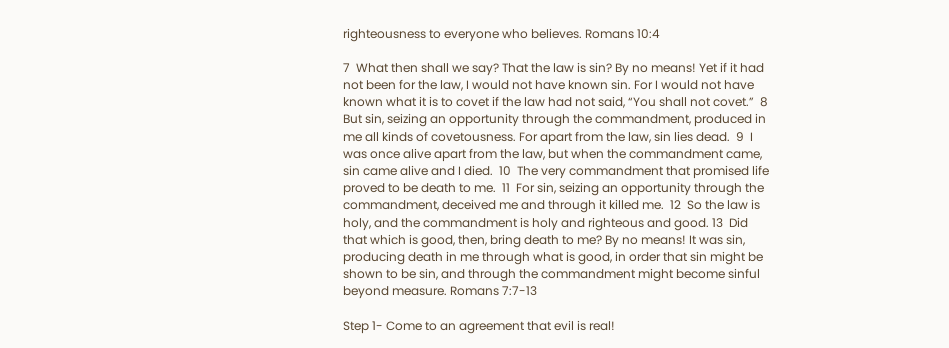righteousness to everyone who believes. Romans 10:4

7  What then shall we say? That the law is sin? By no means! Yet if it had not been for the law, I would not have known sin. For I would not have known what it is to covet if the law had not said, “You shall not covet.”  8  But sin, seizing an opportunity through the commandment, produced in me all kinds of covetousness. For apart from the law, sin lies dead.  9  I was once alive apart from the law, but when the commandment came, sin came alive and I died.  10  The very commandment that promised life proved to be death to me.  11  For sin, seizing an opportunity through the commandment, deceived me and through it killed me.  12  So the law is holy, and the commandment is holy and righteous and good. 13  Did that which is good, then, bring death to me? By no means! It was sin, producing death in me through what is good, in order that sin might be shown to be sin, and through the commandment might become sinful beyond measure. Romans 7:7-13

Step 1- Come to an agreement that evil is real!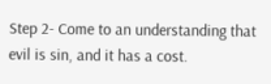Step 2- Come to an understanding that evil is sin, and it has a cost.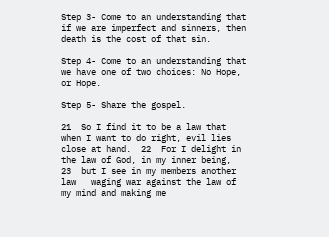Step 3- Come to an understanding that if we are imperfect and sinners, then death is the cost of that sin.

Step 4- Come to an understanding that we have one of two choices: No Hope, or Hope.

Step 5- Share the gospel.

21  So I find it to be a law that when I want to do right, evil lies close at hand.  22  For I delight in the law of God, in my inner being,  23  but I see in my members another law   waging war against the law of my mind and making me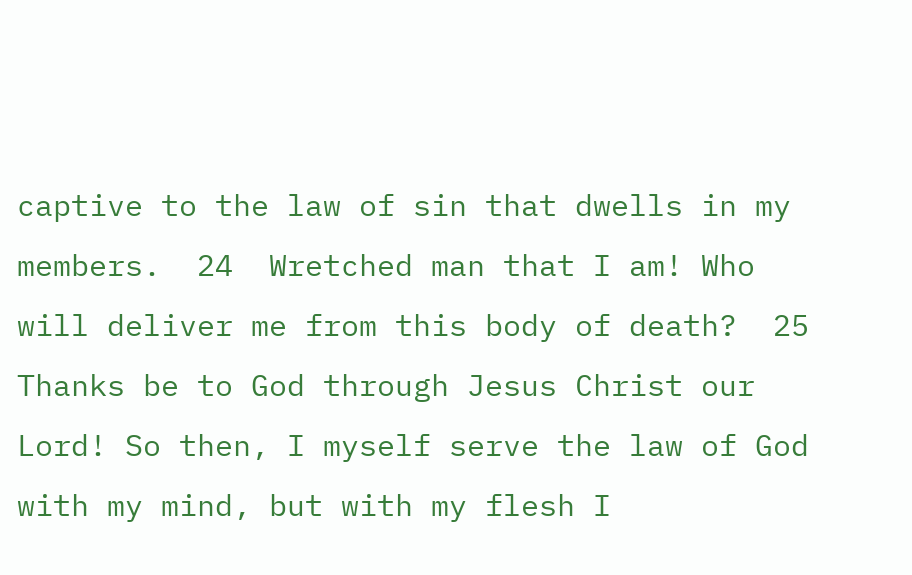captive to the law of sin that dwells in my members.  24  Wretched man that I am! Who will deliver me from this body of death?  25  Thanks be to God through Jesus Christ our Lord! So then, I myself serve the law of God with my mind, but with my flesh I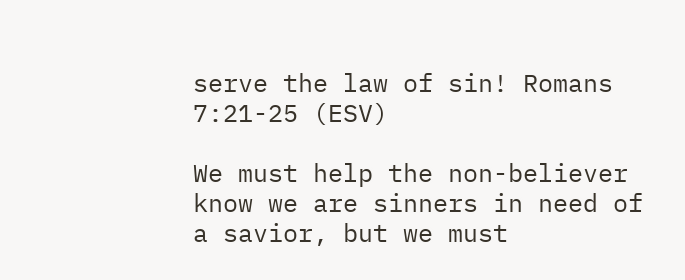serve the law of sin! Romans 7:21-25 (ESV)

We must help the non-believer know we are sinners in need of a savior, but we must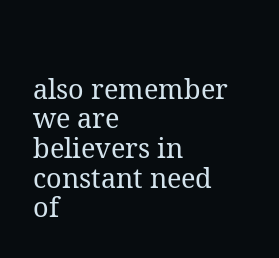also remember we are believers in constant need of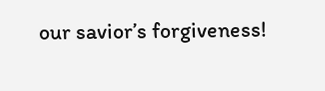our savior’s forgiveness!